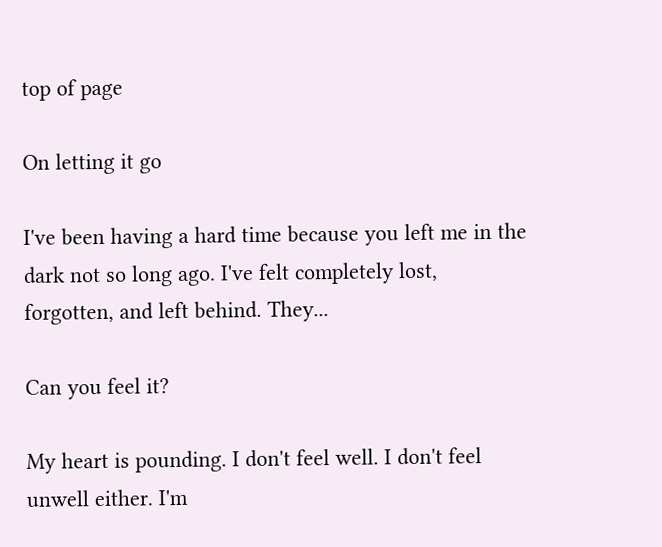top of page

On letting it go

I've been having a hard time because you left me in the dark not so long ago. I've felt completely lost, forgotten, and left behind. They...

Can you feel it?

My heart is pounding. I don't feel well. I don't feel unwell either. I'm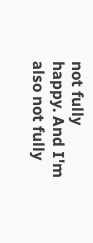not fully happy. And I'm also not fully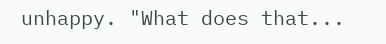unhappy. "What does that...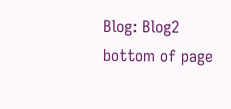Blog: Blog2
bottom of page